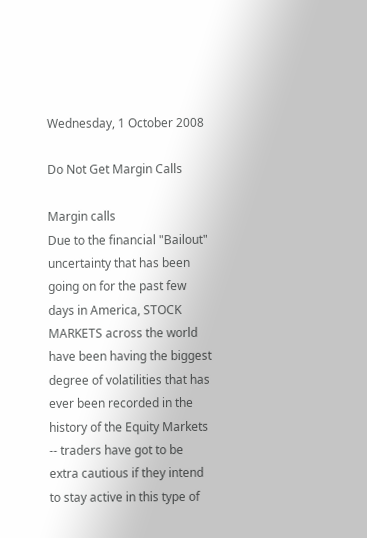Wednesday, 1 October 2008

Do Not Get Margin Calls

Margin calls
Due to the financial "Bailout" uncertainty that has been going on for the past few days in America, STOCK MARKETS across the world have been having the biggest degree of volatilities that has ever been recorded in the history of the Equity Markets -- traders have got to be extra cautious if they intend to stay active in this type of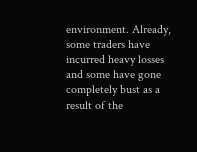environment. Already, some traders have incurred heavy losses and some have gone completely bust as a result of the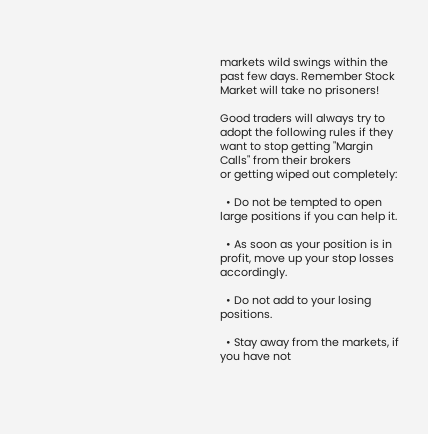markets wild swings within the past few days. Remember Stock Market will take no prisoners!

Good traders will always try to adopt the following rules if they want to stop getting "Margin Calls" from their brokers
or getting wiped out completely:

  • Do not be tempted to open large positions if you can help it.

  • As soon as your position is in profit, move up your stop losses accordingly.

  • Do not add to your losing positions.

  • Stay away from the markets, if you have not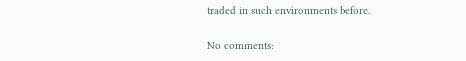traded in such environments before.

No comments: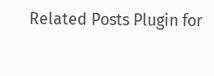Related Posts Plugin for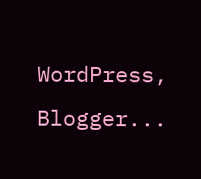WordPress, Blogger...